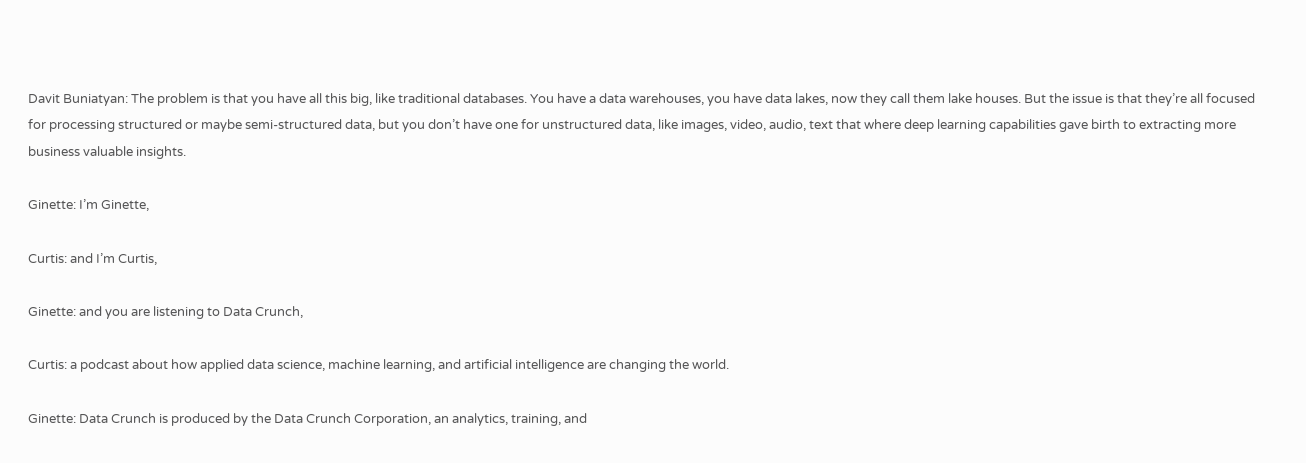Davit Buniatyan: The problem is that you have all this big, like traditional databases. You have a data warehouses, you have data lakes, now they call them lake houses. But the issue is that they’re all focused for processing structured or maybe semi-structured data, but you don’t have one for unstructured data, like images, video, audio, text that where deep learning capabilities gave birth to extracting more business valuable insights.

Ginette: I’m Ginette,

Curtis: and I’m Curtis,

Ginette: and you are listening to Data Crunch,

Curtis: a podcast about how applied data science, machine learning, and artificial intelligence are changing the world.

Ginette: Data Crunch is produced by the Data Crunch Corporation, an analytics, training, and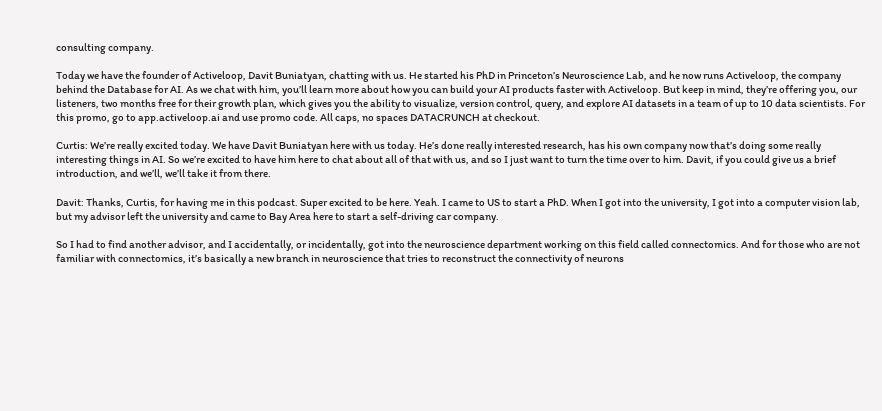consulting company.

Today we have the founder of Activeloop, Davit Buniatyan, chatting with us. He started his PhD in Princeton’s Neuroscience Lab, and he now runs Activeloop, the company behind the Database for AI. As we chat with him, you’ll learn more about how you can build your AI products faster with Activeloop. But keep in mind, they’re offering you, our listeners, two months free for their growth plan, which gives you the ability to visualize, version control, query, and explore AI datasets in a team of up to 10 data scientists. For this promo, go to app.activeloop.ai and use promo code. All caps, no spaces DATACRUNCH at checkout.

Curtis: We’re really excited today. We have Davit Buniatyan here with us today. He’s done really interested research, has his own company now that’s doing some really interesting things in AI. So we’re excited to have him here to chat about all of that with us, and so I just want to turn the time over to him. Davit, if you could give us a brief introduction, and we’ll, we’ll take it from there.

Davit: Thanks, Curtis, for having me in this podcast. Super excited to be here. Yeah. I came to US to start a PhD. When I got into the university, I got into a computer vision lab, but my advisor left the university and came to Bay Area here to start a self-driving car company.

So I had to find another advisor, and I accidentally, or incidentally, got into the neuroscience department working on this field called connectomics. And for those who are not familiar with connectomics, it’s basically a new branch in neuroscience that tries to reconstruct the connectivity of neurons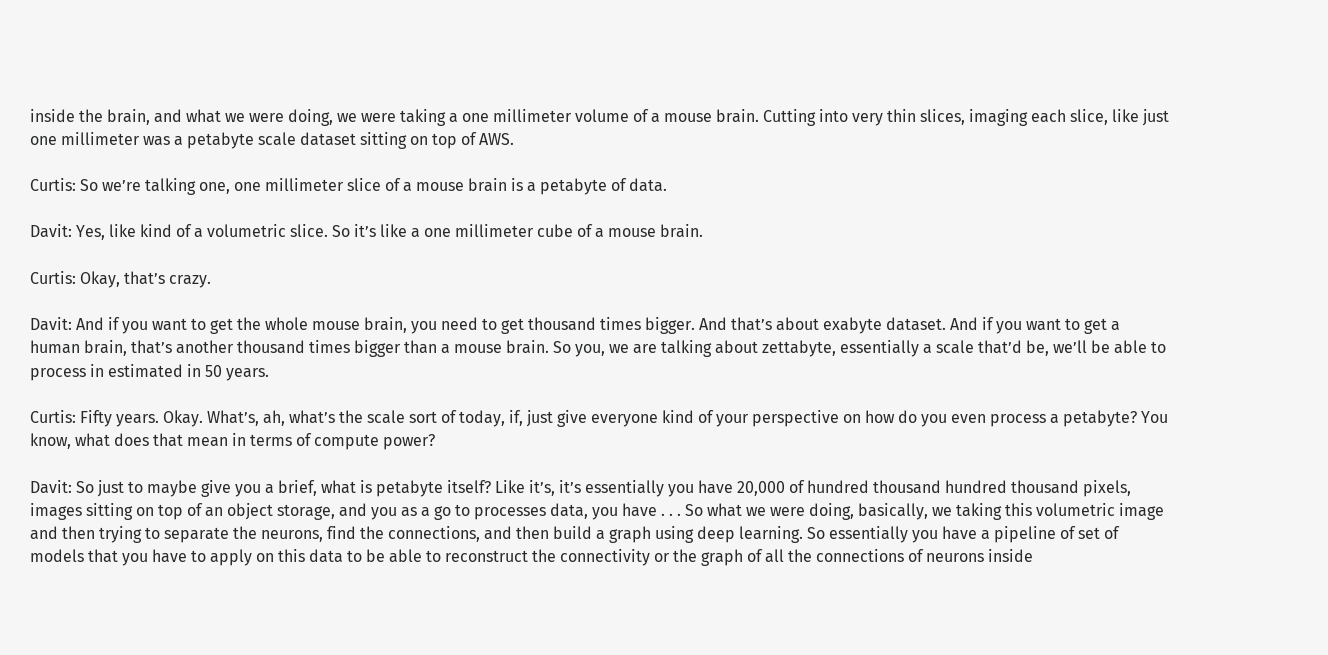inside the brain, and what we were doing, we were taking a one millimeter volume of a mouse brain. Cutting into very thin slices, imaging each slice, like just one millimeter was a petabyte scale dataset sitting on top of AWS.

Curtis: So we’re talking one, one millimeter slice of a mouse brain is a petabyte of data.

Davit: Yes, like kind of a volumetric slice. So it’s like a one millimeter cube of a mouse brain.

Curtis: Okay, that’s crazy.

Davit: And if you want to get the whole mouse brain, you need to get thousand times bigger. And that’s about exabyte dataset. And if you want to get a human brain, that’s another thousand times bigger than a mouse brain. So you, we are talking about zettabyte, essentially a scale that’d be, we’ll be able to process in estimated in 50 years.

Curtis: Fifty years. Okay. What’s, ah, what’s the scale sort of today, if, just give everyone kind of your perspective on how do you even process a petabyte? You know, what does that mean in terms of compute power?

Davit: So just to maybe give you a brief, what is petabyte itself? Like it’s, it’s essentially you have 20,000 of hundred thousand hundred thousand pixels, images sitting on top of an object storage, and you as a go to processes data, you have . . . So what we were doing, basically, we taking this volumetric image and then trying to separate the neurons, find the connections, and then build a graph using deep learning. So essentially you have a pipeline of set of models that you have to apply on this data to be able to reconstruct the connectivity or the graph of all the connections of neurons inside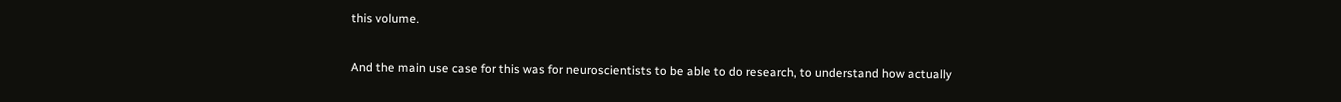this volume.

And the main use case for this was for neuroscientists to be able to do research, to understand how actually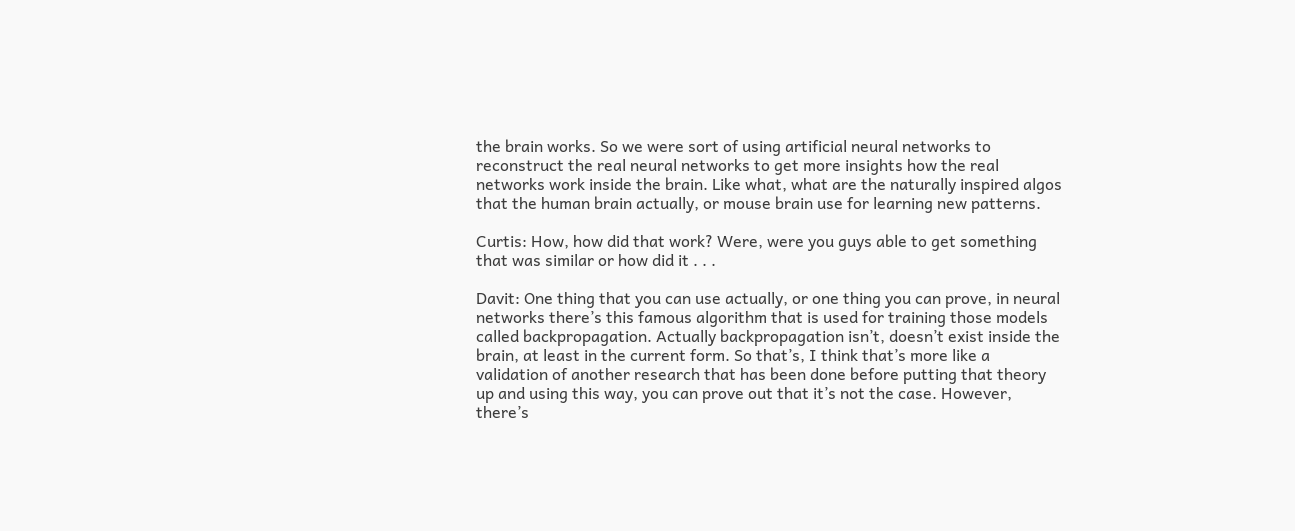the brain works. So we were sort of using artificial neural networks to reconstruct the real neural networks to get more insights how the real networks work inside the brain. Like what, what are the naturally inspired algos that the human brain actually, or mouse brain use for learning new patterns.

Curtis: How, how did that work? Were, were you guys able to get something that was similar or how did it . . .

Davit: One thing that you can use actually, or one thing you can prove, in neural networks there’s this famous algorithm that is used for training those models called backpropagation. Actually backpropagation isn’t, doesn’t exist inside the brain, at least in the current form. So that’s, I think that’s more like a validation of another research that has been done before putting that theory up and using this way, you can prove out that it’s not the case. However, there’s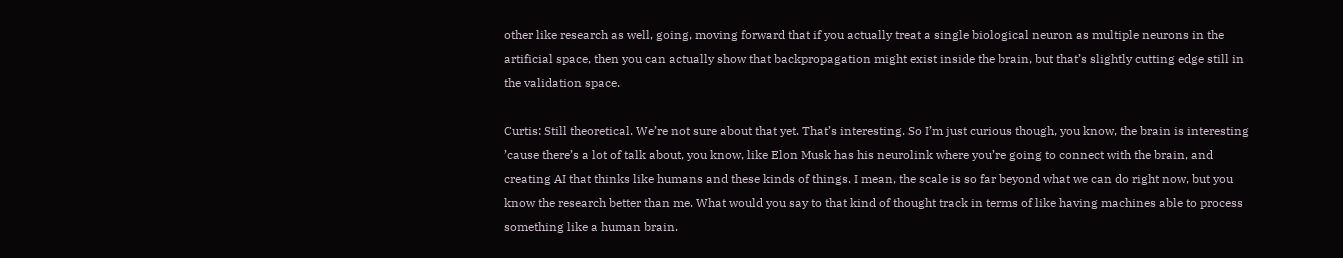other like research as well, going, moving forward that if you actually treat a single biological neuron as multiple neurons in the artificial space, then you can actually show that backpropagation might exist inside the brain, but that’s slightly cutting edge still in the validation space.

Curtis: Still theoretical. We’re not sure about that yet. That’s interesting. So I’m just curious though, you know, the brain is interesting ’cause there’s a lot of talk about, you know, like Elon Musk has his neurolink where you’re going to connect with the brain, and creating AI that thinks like humans and these kinds of things. I mean, the scale is so far beyond what we can do right now, but you know the research better than me. What would you say to that kind of thought track in terms of like having machines able to process something like a human brain.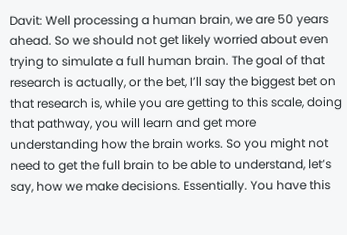Davit: Well processing a human brain, we are 50 years ahead. So we should not get likely worried about even trying to simulate a full human brain. The goal of that research is actually, or the bet, I’ll say the biggest bet on that research is, while you are getting to this scale, doing that pathway, you will learn and get more understanding how the brain works. So you might not need to get the full brain to be able to understand, let’s say, how we make decisions. Essentially. You have this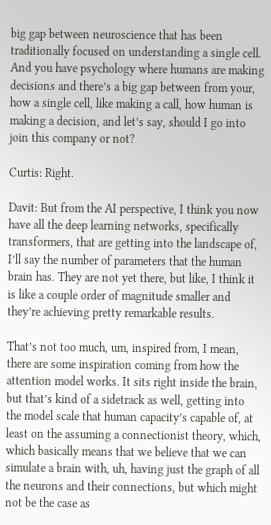big gap between neuroscience that has been traditionally focused on understanding a single cell. And you have psychology where humans are making decisions and there’s a big gap between from your, how a single cell, like making a call, how human is making a decision, and let’s say, should I go into join this company or not?

Curtis: Right.

Davit: But from the AI perspective, I think you now have all the deep learning networks, specifically transformers, that are getting into the landscape of, I’ll say the number of parameters that the human brain has. They are not yet there, but like, I think it is like a couple order of magnitude smaller and they’re achieving pretty remarkable results.

That’s not too much, um, inspired from, I mean, there are some inspiration coming from how the attention model works. It sits right inside the brain, but that’s kind of a sidetrack as well, getting into the model scale that human capacity’s capable of, at least on the assuming a connectionist theory, which, which basically means that we believe that we can simulate a brain with, uh, having just the graph of all the neurons and their connections, but which might not be the case as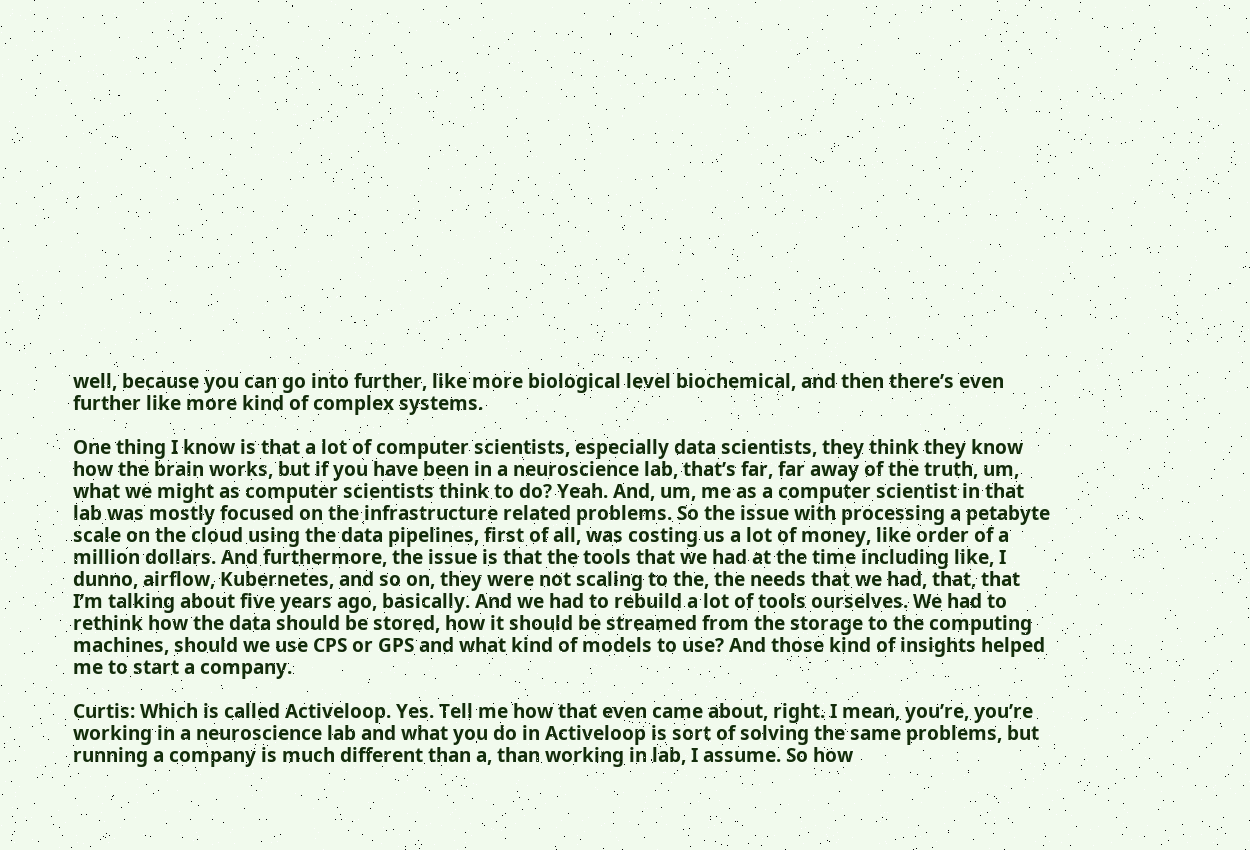well, because you can go into further, like more biological level biochemical, and then there’s even further like more kind of complex systems.

One thing I know is that a lot of computer scientists, especially data scientists, they think they know how the brain works, but if you have been in a neuroscience lab, that’s far, far away of the truth, um, what we might as computer scientists think to do? Yeah. And, um, me as a computer scientist in that lab was mostly focused on the infrastructure related problems. So the issue with processing a petabyte scale on the cloud using the data pipelines, first of all, was costing us a lot of money, like order of a million dollars. And furthermore, the issue is that the tools that we had at the time including like, I dunno, airflow, Kubernetes, and so on, they were not scaling to the, the needs that we had, that, that I’m talking about five years ago, basically. And we had to rebuild a lot of tools ourselves. We had to rethink how the data should be stored, how it should be streamed from the storage to the computing machines, should we use CPS or GPS and what kind of models to use? And those kind of insights helped me to start a company.

Curtis: Which is called Activeloop. Yes. Tell me how that even came about, right. I mean, you’re, you’re working in a neuroscience lab and what you do in Activeloop is sort of solving the same problems, but running a company is much different than a, than working in lab, I assume. So how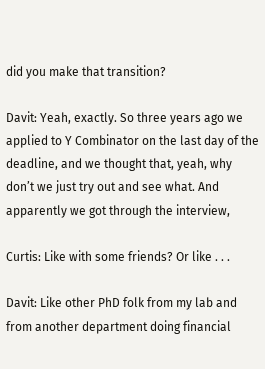did you make that transition?

Davit: Yeah, exactly. So three years ago we applied to Y Combinator on the last day of the deadline, and we thought that, yeah, why don’t we just try out and see what. And apparently we got through the interview,

Curtis: Like with some friends? Or like . . .

Davit: Like other PhD folk from my lab and from another department doing financial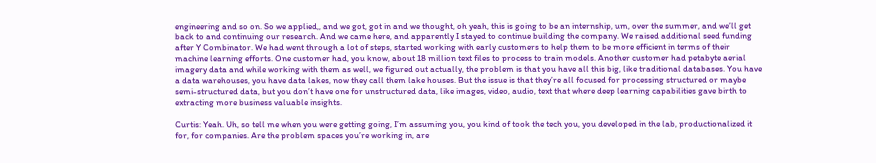engineering and so on. So we applied,, and we got, got in and we thought, oh yeah, this is going to be an internship, um, over the summer, and we’ll get back to and continuing our research. And we came here, and apparently I stayed to continue building the company. We raised additional seed funding after Y Combinator. We had went through a lot of steps, started working with early customers to help them to be more efficient in terms of their machine learning efforts. One customer had, you know, about 18 million text files to process to train models. Another customer had petabyte aerial imagery data and while working with them as well, we figured out actually, the problem is that you have all this big, like traditional databases. You have a data warehouses, you have data lakes, now they call them lake houses. But the issue is that they’re all focused for processing structured or maybe semi-structured data, but you don’t have one for unstructured data, like images, video, audio, text that where deep learning capabilities gave birth to extracting more business valuable insights.

Curtis: Yeah. Uh, so tell me when you were getting going, I’m assuming you, you kind of took the tech you, you developed in the lab, productionalized it for, for companies. Are the problem spaces you’re working in, are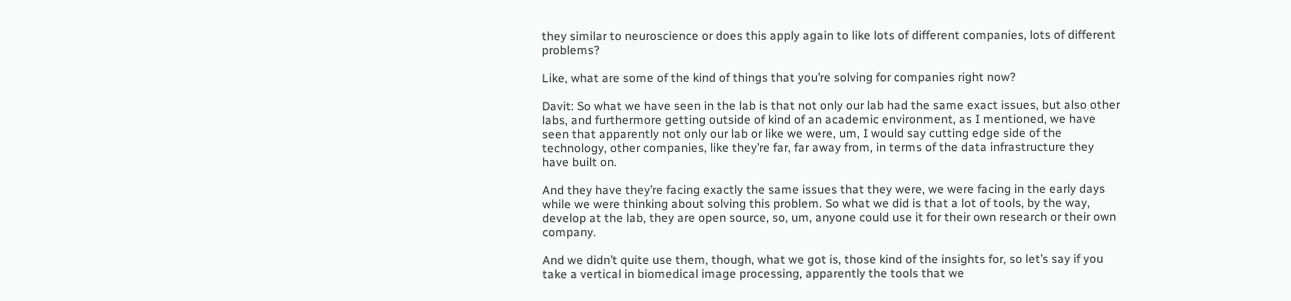they similar to neuroscience or does this apply again to like lots of different companies, lots of different problems?

Like, what are some of the kind of things that you’re solving for companies right now?

Davit: So what we have seen in the lab is that not only our lab had the same exact issues, but also other labs, and furthermore getting outside of kind of an academic environment, as I mentioned, we have seen that apparently not only our lab or like we were, um, I would say cutting edge side of the technology, other companies, like they’re far, far away from, in terms of the data infrastructure they have built on.

And they have they’re facing exactly the same issues that they were, we were facing in the early days while we were thinking about solving this problem. So what we did is that a lot of tools, by the way, develop at the lab, they are open source, so, um, anyone could use it for their own research or their own company.

And we didn’t quite use them, though, what we got is, those kind of the insights for, so let’s say if you take a vertical in biomedical image processing, apparently the tools that we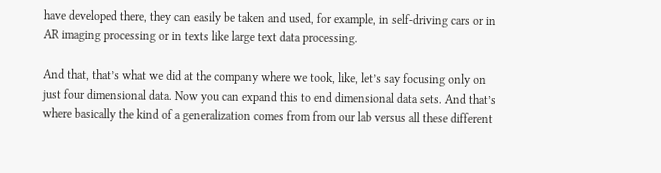have developed there, they can easily be taken and used, for example, in self-driving cars or in AR imaging processing or in texts like large text data processing.

And that, that’s what we did at the company where we took, like, let’s say focusing only on just four dimensional data. Now you can expand this to end dimensional data sets. And that’s where basically the kind of a generalization comes from from our lab versus all these different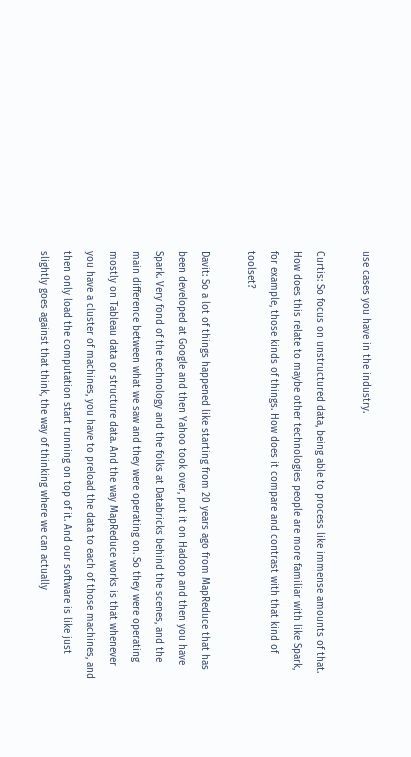use cases you have in the industry.

Curtis: So focus on unstructured data, being able to process like immense amounts of that. How does this relate to maybe other technologies people are more familiar with like Spark, for example, those kinds of things. How does it compare and contrast with that kind of toolset?

Davit: So a lot of things happened like starting from 20 years ago from MapReduce that has been developed at Google and then Yahoo took over, put it on Hadoop and then you have Spark. Very fond of the technology and the folks at Databricks behind the scenes, and the main difference between what we saw and they were operating on. So they were operating mostly on Tableau data or structure data. And the way MapReduce works is that whenever you have a cluster of machines, you have to preload the data to each of those machines, and then only load the computation start running on top of it. And our software is like just slightly goes against that think, the way of thinking where we can actually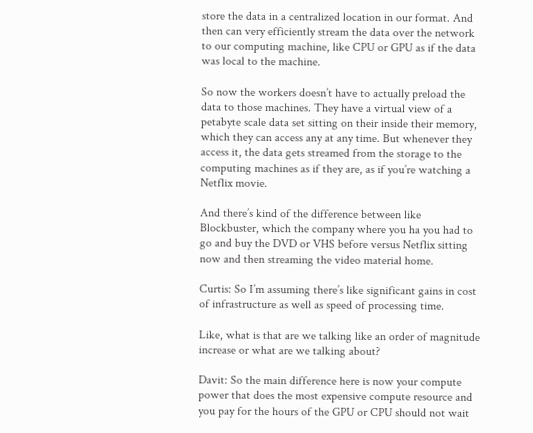store the data in a centralized location in our format. And then can very efficiently stream the data over the network to our computing machine, like CPU or GPU as if the data was local to the machine.

So now the workers doesn’t have to actually preload the data to those machines. They have a virtual view of a petabyte scale data set sitting on their inside their memory, which they can access any at any time. But whenever they access it, the data gets streamed from the storage to the computing machines as if they are, as if you’re watching a Netflix movie.

And there’s kind of the difference between like Blockbuster, which the company where you ha you had to go and buy the DVD or VHS before versus Netflix sitting now and then streaming the video material home.

Curtis: So I’m assuming there’s like significant gains in cost of infrastructure as well as speed of processing time.

Like, what is that are we talking like an order of magnitude increase or what are we talking about?

Davit: So the main difference here is now your compute power that does the most expensive compute resource and you pay for the hours of the GPU or CPU should not wait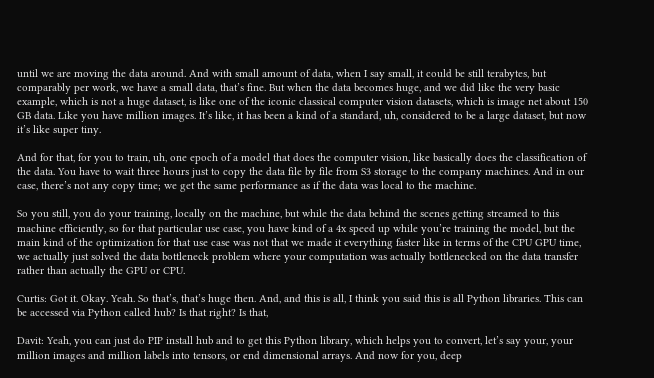until we are moving the data around. And with small amount of data, when I say small, it could be still terabytes, but comparably per work, we have a small data, that’s fine. But when the data becomes huge, and we did like the very basic example, which is not a huge dataset, is like one of the iconic classical computer vision datasets, which is image net about 150 GB data. Like you have million images. It’s like, it has been a kind of a standard, uh, considered to be a large dataset, but now it’s like super tiny.

And for that, for you to train, uh, one epoch of a model that does the computer vision, like basically does the classification of the data. You have to wait three hours just to copy the data file by file from S3 storage to the company machines. And in our case, there’s not any copy time; we get the same performance as if the data was local to the machine.

So you still, you do your training, locally on the machine, but while the data behind the scenes getting streamed to this machine efficiently, so for that particular use case, you have kind of a 4x speed up while you’re training the model, but the main kind of the optimization for that use case was not that we made it everything faster like in terms of the CPU GPU time, we actually just solved the data bottleneck problem where your computation was actually bottlenecked on the data transfer rather than actually the GPU or CPU.

Curtis: Got it. Okay. Yeah. So that’s, that’s huge then. And, and this is all, I think you said this is all Python libraries. This can be accessed via Python called hub? Is that right? Is that,

Davit: Yeah, you can just do PIP install hub and to get this Python library, which helps you to convert, let’s say your, your million images and million labels into tensors, or end dimensional arrays. And now for you, deep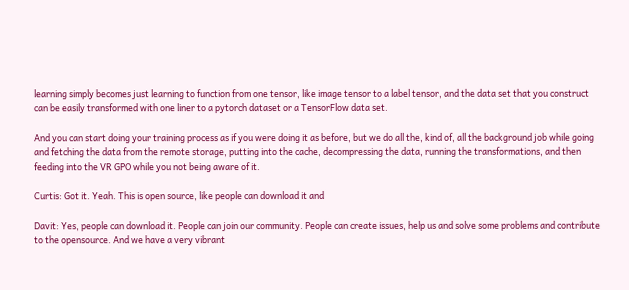learning simply becomes just learning to function from one tensor, like image tensor to a label tensor, and the data set that you construct can be easily transformed with one liner to a pytorch dataset or a TensorFlow data set.

And you can start doing your training process as if you were doing it as before, but we do all the, kind of, all the background job while going and fetching the data from the remote storage, putting into the cache, decompressing the data, running the transformations, and then feeding into the VR GPO while you not being aware of it.

Curtis: Got it. Yeah. This is open source, like people can download it and

Davit: Yes, people can download it. People can join our community. People can create issues, help us and solve some problems and contribute to the opensource. And we have a very vibrant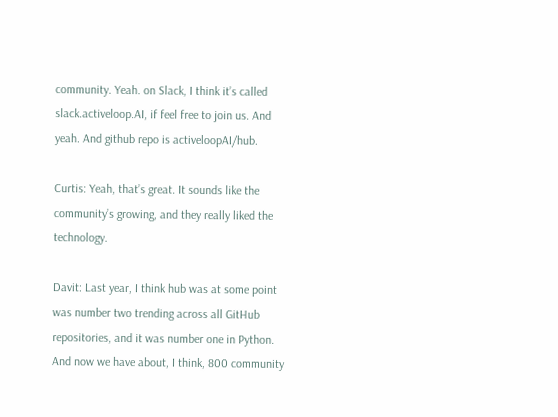community. Yeah. on Slack, I think it’s called slack.activeloop.AI, if feel free to join us. And yeah. And github repo is activeloopAI/hub.

Curtis: Yeah, that’s great. It sounds like the community’s growing, and they really liked the technology.

Davit: Last year, I think hub was at some point was number two trending across all GitHub repositories, and it was number one in Python. And now we have about, I think, 800 community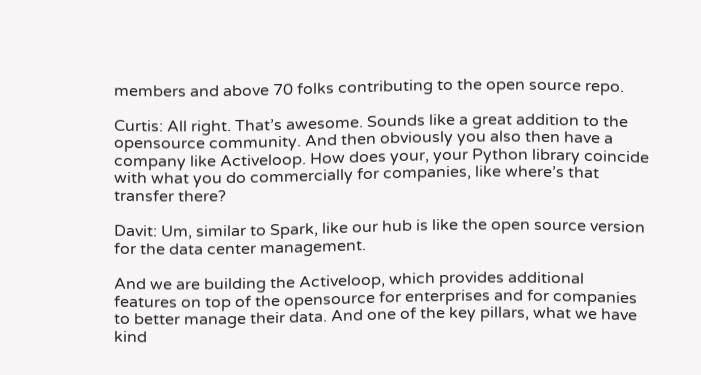members and above 70 folks contributing to the open source repo.

Curtis: All right. That’s awesome. Sounds like a great addition to the opensource community. And then obviously you also then have a company like Activeloop. How does your, your Python library coincide with what you do commercially for companies, like where’s that transfer there?

Davit: Um, similar to Spark, like our hub is like the open source version for the data center management.

And we are building the Activeloop, which provides additional features on top of the opensource for enterprises and for companies to better manage their data. And one of the key pillars, what we have kind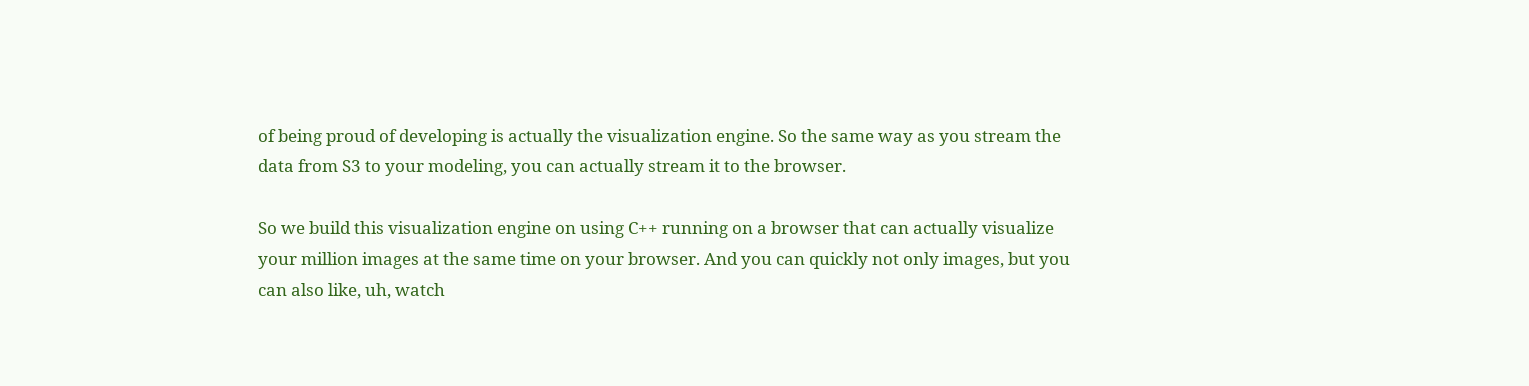of being proud of developing is actually the visualization engine. So the same way as you stream the data from S3 to your modeling, you can actually stream it to the browser.

So we build this visualization engine on using C++ running on a browser that can actually visualize your million images at the same time on your browser. And you can quickly not only images, but you can also like, uh, watch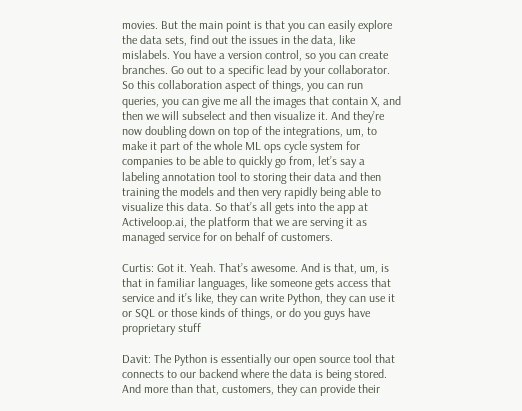movies. But the main point is that you can easily explore the data sets, find out the issues in the data, like mislabels. You have a version control, so you can create branches. Go out to a specific lead by your collaborator. So this collaboration aspect of things, you can run queries, you can give me all the images that contain X, and then we will subselect and then visualize it. And they’re now doubling down on top of the integrations, um, to make it part of the whole ML ops cycle system for companies to be able to quickly go from, let’s say a labeling annotation tool to storing their data and then training the models and then very rapidly being able to visualize this data. So that’s all gets into the app at Activeloop.ai, the platform that we are serving it as managed service for on behalf of customers.

Curtis: Got it. Yeah. That’s awesome. And is that, um, is that in familiar languages, like someone gets access that service and it’s like, they can write Python, they can use it or SQL or those kinds of things, or do you guys have proprietary stuff

Davit: The Python is essentially our open source tool that connects to our backend where the data is being stored. And more than that, customers, they can provide their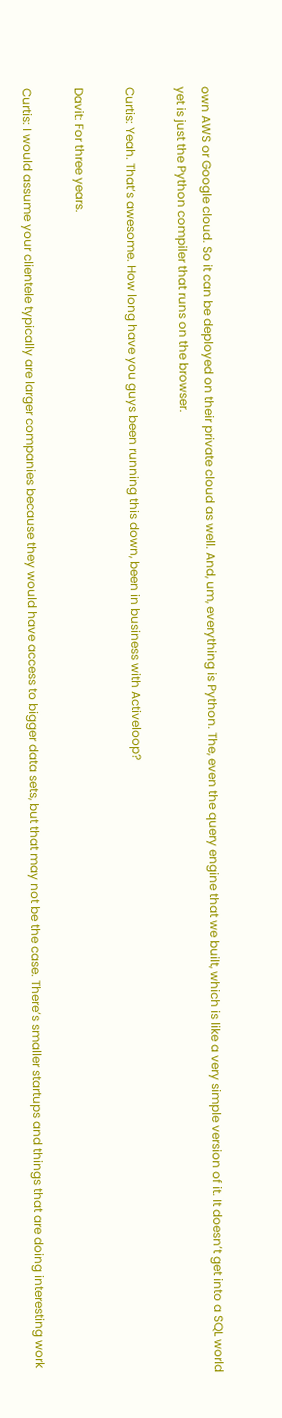own AWS or Google cloud. So it can be deployed on their private cloud as well. And, um, everything is Python. The, even the query engine that we built, which is like a very simple version of it. It doesn’t get into a SQL world yet is just the Python compiler that runs on the browser.

Curtis: Yeah. That’s awesome. How long have you guys been running this down, been in business with Activeloop?

Davit: For three years.

Curtis: I would assume your clientele typically are larger companies because they would have access to bigger data sets, but that may not be the case. There’s smaller startups and things that are doing interesting work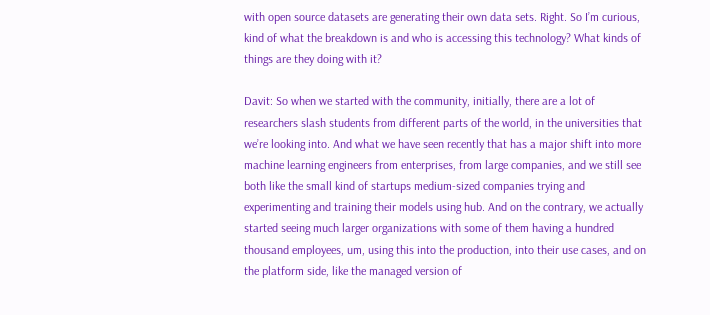with open source datasets are generating their own data sets. Right. So I’m curious, kind of what the breakdown is and who is accessing this technology? What kinds of things are they doing with it?

Davit: So when we started with the community, initially, there are a lot of researchers slash students from different parts of the world, in the universities that we’re looking into. And what we have seen recently that has a major shift into more machine learning engineers from enterprises, from large companies, and we still see both like the small kind of startups medium-sized companies trying and experimenting and training their models using hub. And on the contrary, we actually started seeing much larger organizations with some of them having a hundred thousand employees, um, using this into the production, into their use cases, and on the platform side, like the managed version of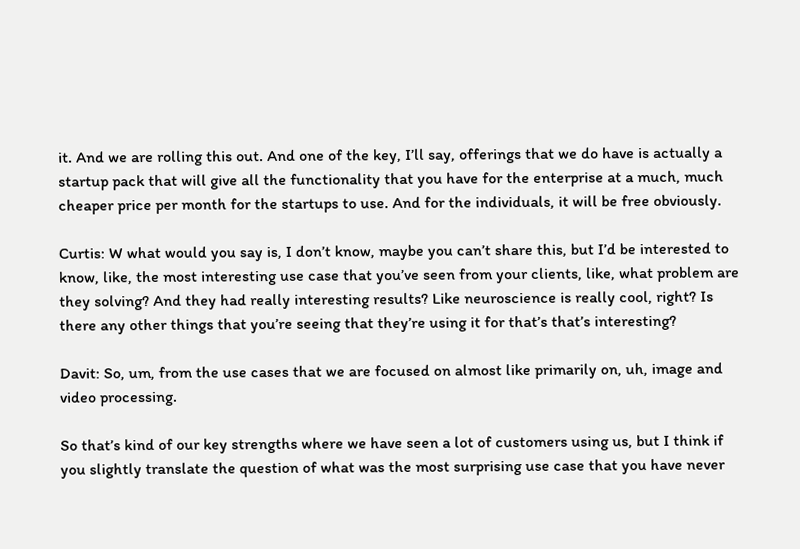it. And we are rolling this out. And one of the key, I’ll say, offerings that we do have is actually a startup pack that will give all the functionality that you have for the enterprise at a much, much cheaper price per month for the startups to use. And for the individuals, it will be free obviously.

Curtis: W what would you say is, I don’t know, maybe you can’t share this, but I’d be interested to know, like, the most interesting use case that you’ve seen from your clients, like, what problem are they solving? And they had really interesting results? Like neuroscience is really cool, right? Is there any other things that you’re seeing that they’re using it for that’s that’s interesting?

Davit: So, um, from the use cases that we are focused on almost like primarily on, uh, image and video processing.

So that’s kind of our key strengths where we have seen a lot of customers using us, but I think if you slightly translate the question of what was the most surprising use case that you have never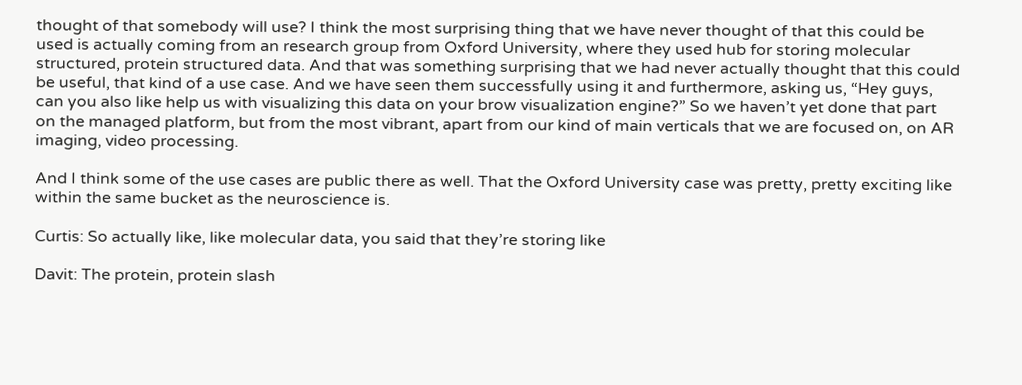thought of that somebody will use? I think the most surprising thing that we have never thought of that this could be used is actually coming from an research group from Oxford University, where they used hub for storing molecular structured, protein structured data. And that was something surprising that we had never actually thought that this could be useful, that kind of a use case. And we have seen them successfully using it and furthermore, asking us, “Hey guys, can you also like help us with visualizing this data on your brow visualization engine?” So we haven’t yet done that part on the managed platform, but from the most vibrant, apart from our kind of main verticals that we are focused on, on AR imaging, video processing.

And I think some of the use cases are public there as well. That the Oxford University case was pretty, pretty exciting like within the same bucket as the neuroscience is.

Curtis: So actually like, like molecular data, you said that they’re storing like

Davit: The protein, protein slash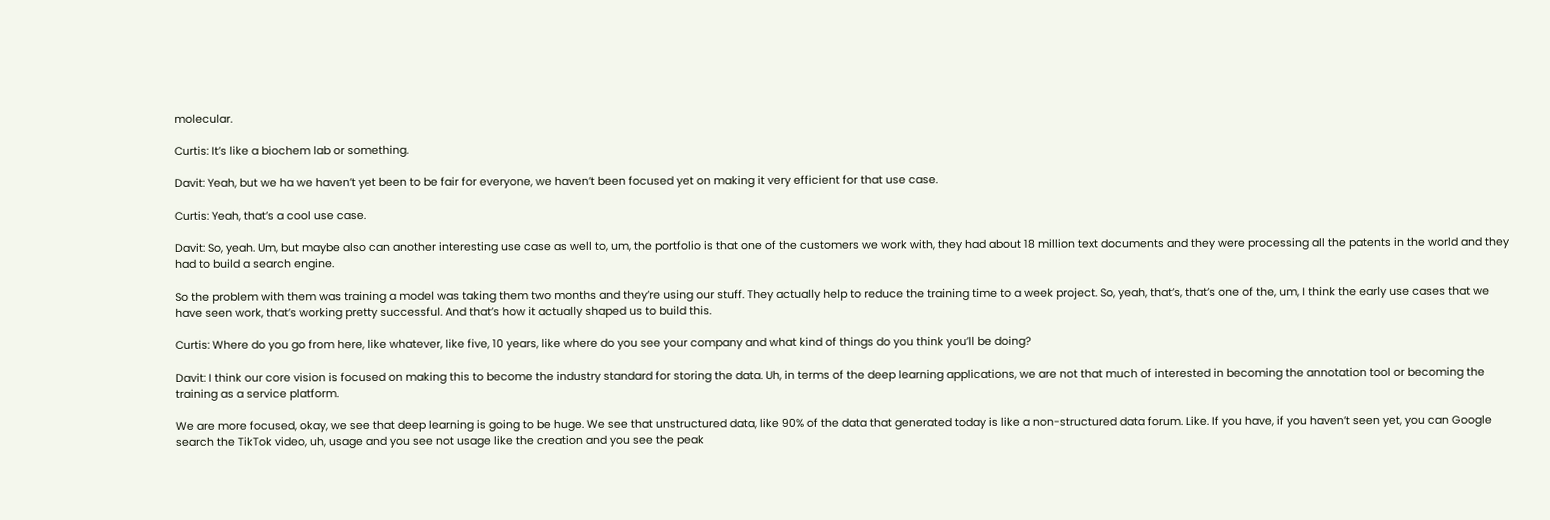molecular.

Curtis: It’s like a biochem lab or something.

Davit: Yeah, but we ha we haven’t yet been to be fair for everyone, we haven’t been focused yet on making it very efficient for that use case.

Curtis: Yeah, that’s a cool use case.

Davit: So, yeah. Um, but maybe also can another interesting use case as well to, um, the portfolio is that one of the customers we work with, they had about 18 million text documents and they were processing all the patents in the world and they had to build a search engine.

So the problem with them was training a model was taking them two months and they’re using our stuff. They actually help to reduce the training time to a week project. So, yeah, that’s, that’s one of the, um, I think the early use cases that we have seen work, that’s working pretty successful. And that’s how it actually shaped us to build this.

Curtis: Where do you go from here, like whatever, like five, 10 years, like where do you see your company and what kind of things do you think you’ll be doing?

Davit: I think our core vision is focused on making this to become the industry standard for storing the data. Uh, in terms of the deep learning applications, we are not that much of interested in becoming the annotation tool or becoming the training as a service platform.

We are more focused, okay, we see that deep learning is going to be huge. We see that unstructured data, like 90% of the data that generated today is like a non-structured data forum. Like. If you have, if you haven’t seen yet, you can Google search the TikTok video, uh, usage and you see not usage like the creation and you see the peak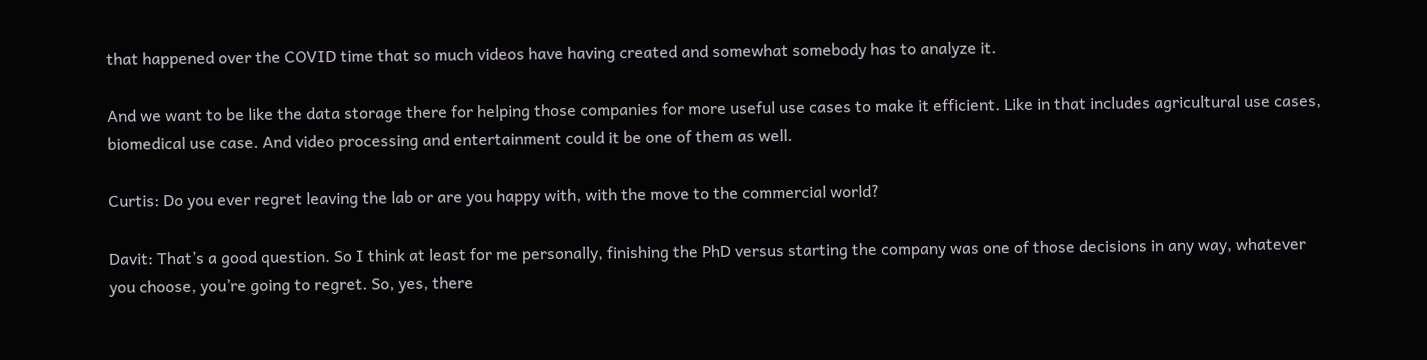that happened over the COVID time that so much videos have having created and somewhat somebody has to analyze it.

And we want to be like the data storage there for helping those companies for more useful use cases to make it efficient. Like in that includes agricultural use cases, biomedical use case. And video processing and entertainment could it be one of them as well.

Curtis: Do you ever regret leaving the lab or are you happy with, with the move to the commercial world?

Davit: That’s a good question. So I think at least for me personally, finishing the PhD versus starting the company was one of those decisions in any way, whatever you choose, you’re going to regret. So, yes, there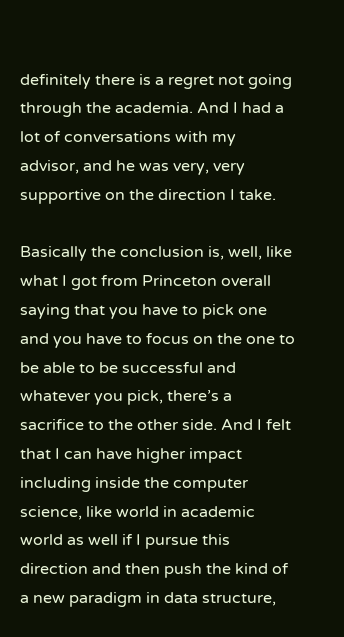definitely there is a regret not going through the academia. And I had a lot of conversations with my advisor, and he was very, very supportive on the direction I take.

Basically the conclusion is, well, like what I got from Princeton overall saying that you have to pick one and you have to focus on the one to be able to be successful and whatever you pick, there’s a sacrifice to the other side. And I felt that I can have higher impact including inside the computer science, like world in academic world as well if I pursue this direction and then push the kind of a new paradigm in data structure,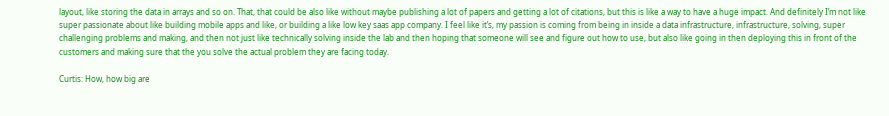layout, like storing the data in arrays and so on. That, that could be also like without maybe publishing a lot of papers and getting a lot of citations, but this is like a way to have a huge impact. And definitely I’m not like super passionate about like building mobile apps and like, or building a like low key saas app company. I feel like it’s, my passion is coming from being in inside a data infrastructure, infrastructure, solving, super challenging problems and making, and then not just like technically solving inside the lab and then hoping that someone will see and figure out how to use, but also like going in then deploying this in front of the customers and making sure that the you solve the actual problem they are facing today.

Curtis: How, how big are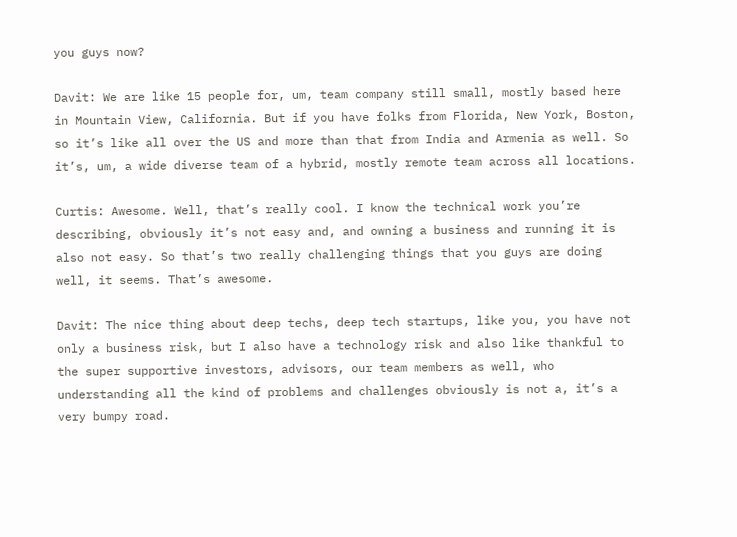you guys now?

Davit: We are like 15 people for, um, team company still small, mostly based here in Mountain View, California. But if you have folks from Florida, New York, Boston, so it’s like all over the US and more than that from India and Armenia as well. So it’s, um, a wide diverse team of a hybrid, mostly remote team across all locations.

Curtis: Awesome. Well, that’s really cool. I know the technical work you’re describing, obviously it’s not easy and, and owning a business and running it is also not easy. So that’s two really challenging things that you guys are doing well, it seems. That’s awesome.

Davit: The nice thing about deep techs, deep tech startups, like you, you have not only a business risk, but I also have a technology risk and also like thankful to the super supportive investors, advisors, our team members as well, who understanding all the kind of problems and challenges obviously is not a, it’s a very bumpy road.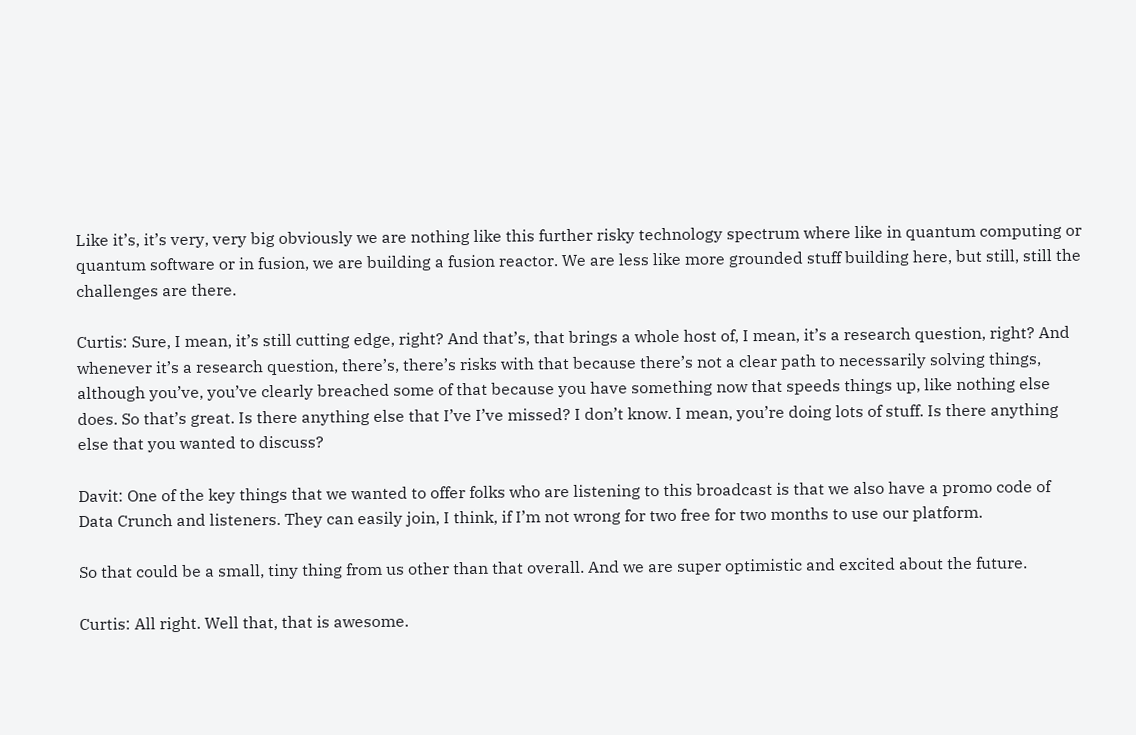Like it’s, it’s very, very big obviously we are nothing like this further risky technology spectrum where like in quantum computing or quantum software or in fusion, we are building a fusion reactor. We are less like more grounded stuff building here, but still, still the challenges are there.

Curtis: Sure, I mean, it’s still cutting edge, right? And that’s, that brings a whole host of, I mean, it’s a research question, right? And whenever it’s a research question, there’s, there’s risks with that because there’s not a clear path to necessarily solving things, although you’ve, you’ve clearly breached some of that because you have something now that speeds things up, like nothing else does. So that’s great. Is there anything else that I’ve I’ve missed? I don’t know. I mean, you’re doing lots of stuff. Is there anything else that you wanted to discuss?

Davit: One of the key things that we wanted to offer folks who are listening to this broadcast is that we also have a promo code of Data Crunch and listeners. They can easily join, I think, if I’m not wrong for two free for two months to use our platform.

So that could be a small, tiny thing from us other than that overall. And we are super optimistic and excited about the future.

Curtis: All right. Well that, that is awesome.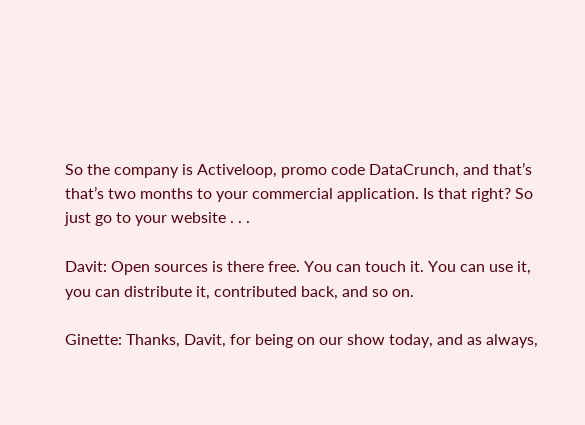So the company is Activeloop, promo code DataCrunch, and that’s that’s two months to your commercial application. Is that right? So just go to your website . . .

Davit: Open sources is there free. You can touch it. You can use it, you can distribute it, contributed back, and so on.

Ginette: Thanks, Davit, for being on our show today, and as always,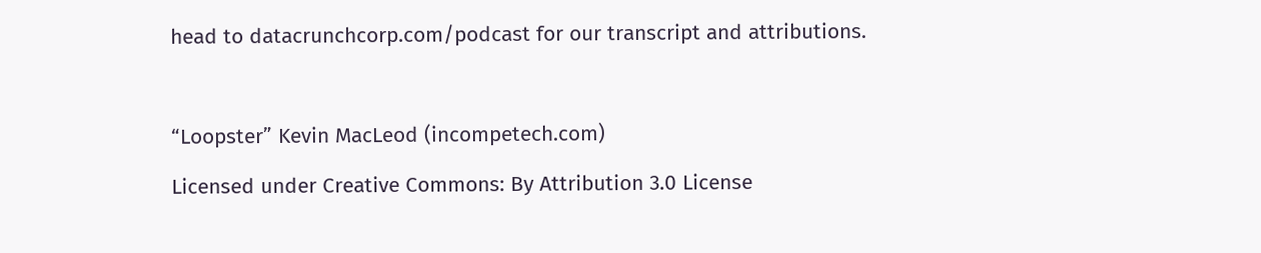head to datacrunchcorp.com/podcast for our transcript and attributions.



“Loopster” Kevin MacLeod (incompetech.com)

Licensed under Creative Commons: By Attribution 3.0 License